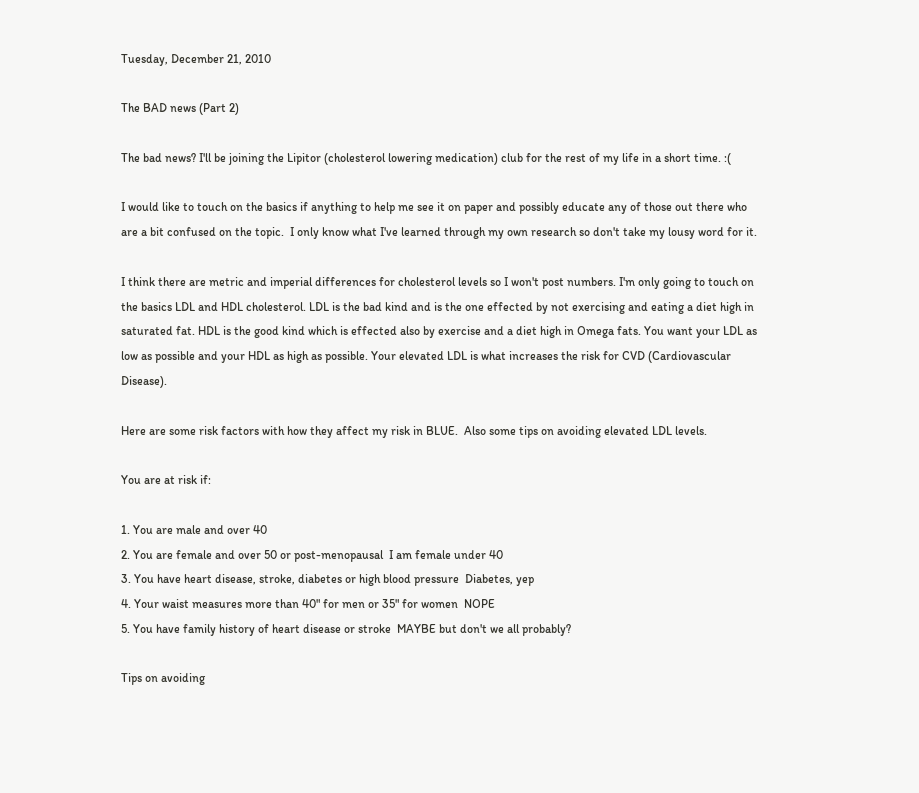Tuesday, December 21, 2010

The BAD news (Part 2)

The bad news? I'll be joining the Lipitor (cholesterol lowering medication) club for the rest of my life in a short time. :(

I would like to touch on the basics if anything to help me see it on paper and possibly educate any of those out there who are a bit confused on the topic.  I only know what I've learned through my own research so don't take my lousy word for it.

I think there are metric and imperial differences for cholesterol levels so I won't post numbers. I'm only going to touch on the basics LDL and HDL cholesterol. LDL is the bad kind and is the one effected by not exercising and eating a diet high in saturated fat. HDL is the good kind which is effected also by exercise and a diet high in Omega fats. You want your LDL as low as possible and your HDL as high as possible. Your elevated LDL is what increases the risk for CVD (Cardiovascular Disease).

Here are some risk factors with how they affect my risk in BLUE.  Also some tips on avoiding elevated LDL levels.

You are at risk if:

1. You are male and over 40
2. You are female and over 50 or post-menopausal  I am female under 40
3. You have heart disease, stroke, diabetes or high blood pressure  Diabetes, yep
4. Your waist measures more than 40" for men or 35" for women  NOPE
5. You have family history of heart disease or stroke  MAYBE but don't we all probably?

Tips on avoiding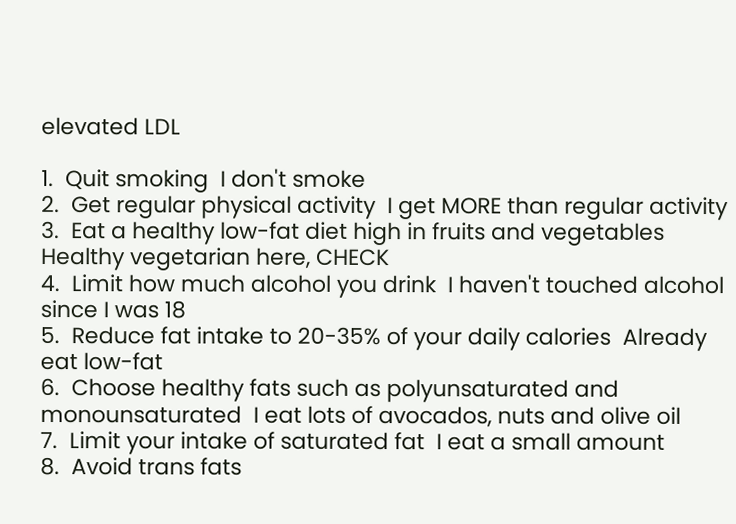elevated LDL

1.  Quit smoking  I don't smoke
2.  Get regular physical activity  I get MORE than regular activity
3.  Eat a healthy low-fat diet high in fruits and vegetables  Healthy vegetarian here, CHECK
4.  Limit how much alcohol you drink  I haven't touched alcohol since I was 18
5.  Reduce fat intake to 20-35% of your daily calories  Already eat low-fat
6.  Choose healthy fats such as polyunsaturated and monounsaturated  I eat lots of avocados, nuts and olive oil
7.  Limit your intake of saturated fat  I eat a small amount
8.  Avoid trans fats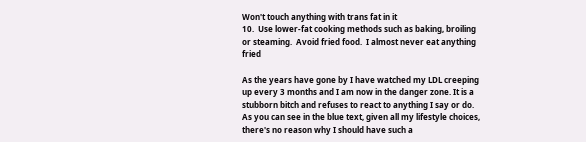Won't touch anything with trans fat in it
10.  Use lower-fat cooking methods such as baking, broiling or steaming.  Avoid fried food.  I almost never eat anything fried

As the years have gone by I have watched my LDL creeping up every 3 months and I am now in the danger zone. It is a stubborn bitch and refuses to react to anything I say or do.  As you can see in the blue text, given all my lifestyle choices, there's no reason why I should have such a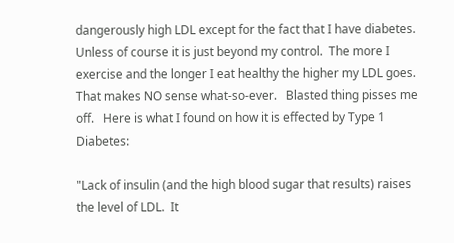dangerously high LDL except for the fact that I have diabetes.  Unless of course it is just beyond my control.  The more I exercise and the longer I eat healthy the higher my LDL goes.  That makes NO sense what-so-ever.   Blasted thing pisses me off.   Here is what I found on how it is effected by Type 1 Diabetes:

"Lack of insulin (and the high blood sugar that results) raises the level of LDL.  It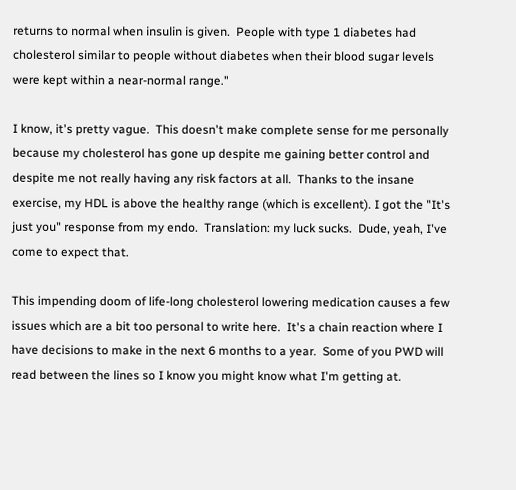returns to normal when insulin is given.  People with type 1 diabetes had cholesterol similar to people without diabetes when their blood sugar levels were kept within a near-normal range."

I know, it's pretty vague.  This doesn't make complete sense for me personally because my cholesterol has gone up despite me gaining better control and despite me not really having any risk factors at all.  Thanks to the insane exercise, my HDL is above the healthy range (which is excellent). I got the "It's just you" response from my endo.  Translation: my luck sucks.  Dude, yeah, I've come to expect that.

This impending doom of life-long cholesterol lowering medication causes a few issues which are a bit too personal to write here.  It's a chain reaction where I have decisions to make in the next 6 months to a year.  Some of you PWD will read between the lines so I know you might know what I'm getting at.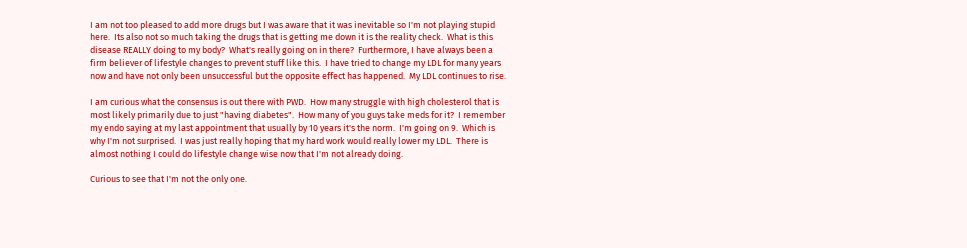I am not too pleased to add more drugs but I was aware that it was inevitable so I'm not playing stupid here.  Its also not so much taking the drugs that is getting me down it is the reality check.  What is this disease REALLY doing to my body?  What's really going on in there?  Furthermore, I have always been a firm believer of lifestyle changes to prevent stuff like this.  I have tried to change my LDL for many years now and have not only been unsuccessful but the opposite effect has happened.  My LDL continues to rise.

I am curious what the consensus is out there with PWD.  How many struggle with high cholesterol that is most likely primarily due to just "having diabetes".  How many of you guys take meds for it?  I remember my endo saying at my last appointment that usually by 10 years it's the norm.  I'm going on 9.  Which is why I'm not surprised.  I was just really hoping that my hard work would really lower my LDL.  There is almost nothing I could do lifestyle change wise now that I'm not already doing.

Curious to see that I'm not the only one.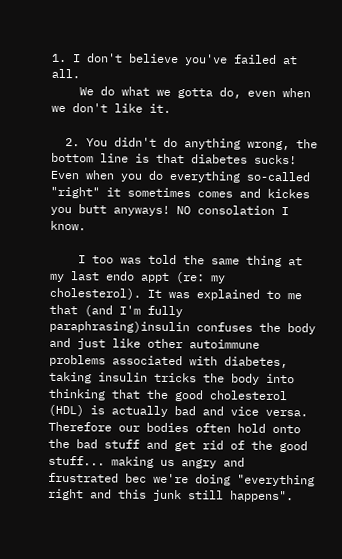1. I don't believe you've failed at all.
    We do what we gotta do, even when we don't like it.

  2. You didn't do anything wrong, the bottom line is that diabetes sucks! Even when you do everything so-called "right" it sometimes comes and kickes you butt anyways! NO consolation I know.

    I too was told the same thing at my last endo appt (re: my cholesterol). It was explained to me that (and I'm fully paraphrasing)insulin confuses the body and just like other autoimmune problems associated with diabetes, taking insulin tricks the body into thinking that the good cholesterol (HDL) is actually bad and vice versa. Therefore our bodies often hold onto the bad stuff and get rid of the good stuff... making us angry and frustrated bec we're doing "everything right and this junk still happens".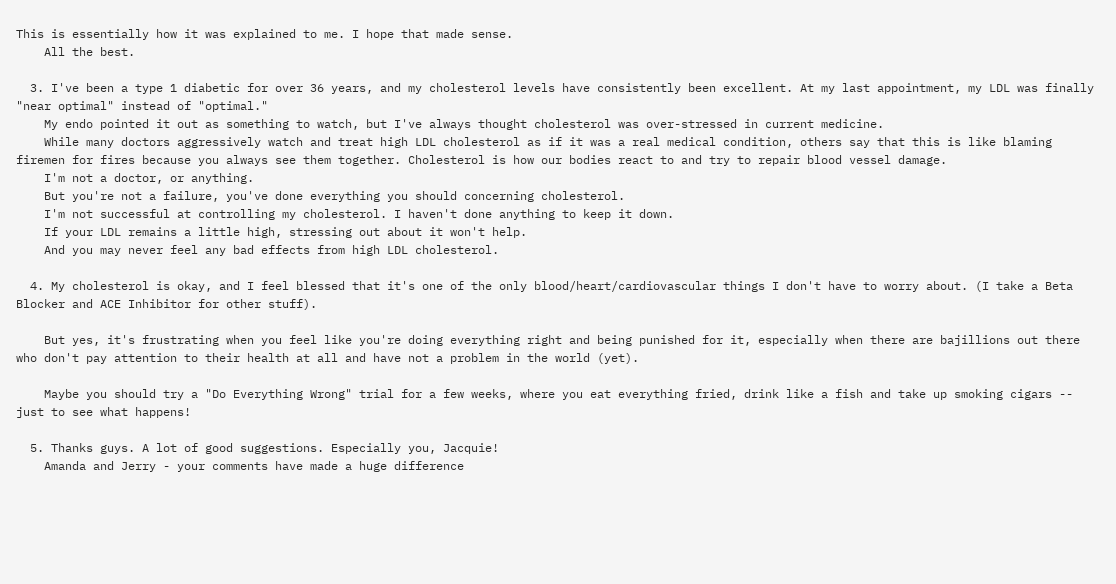This is essentially how it was explained to me. I hope that made sense.
    All the best.

  3. I've been a type 1 diabetic for over 36 years, and my cholesterol levels have consistently been excellent. At my last appointment, my LDL was finally "near optimal" instead of "optimal."
    My endo pointed it out as something to watch, but I've always thought cholesterol was over-stressed in current medicine.
    While many doctors aggressively watch and treat high LDL cholesterol as if it was a real medical condition, others say that this is like blaming firemen for fires because you always see them together. Cholesterol is how our bodies react to and try to repair blood vessel damage.
    I'm not a doctor, or anything.
    But you're not a failure, you've done everything you should concerning cholesterol.
    I'm not successful at controlling my cholesterol. I haven't done anything to keep it down.
    If your LDL remains a little high, stressing out about it won't help.
    And you may never feel any bad effects from high LDL cholesterol.

  4. My cholesterol is okay, and I feel blessed that it's one of the only blood/heart/cardiovascular things I don't have to worry about. (I take a Beta Blocker and ACE Inhibitor for other stuff).

    But yes, it's frustrating when you feel like you're doing everything right and being punished for it, especially when there are bajillions out there who don't pay attention to their health at all and have not a problem in the world (yet).

    Maybe you should try a "Do Everything Wrong" trial for a few weeks, where you eat everything fried, drink like a fish and take up smoking cigars -- just to see what happens!

  5. Thanks guys. A lot of good suggestions. Especially you, Jacquie!
    Amanda and Jerry - your comments have made a huge difference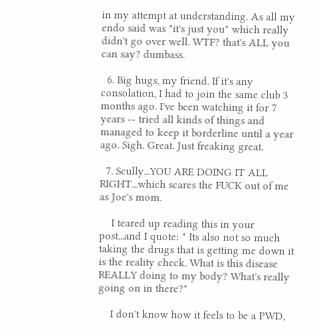in my attempt at understanding. As all my endo said was "it's just you" which really didn't go over well. WTF? that's ALL you can say? dumbass.

  6. Big hugs, my friend. If it's any consolation, I had to join the same club 3 months ago. I've been watching it for 7 years -- tried all kinds of things and managed to keep it borderline until a year ago. Sigh. Great. Just freaking great.

  7. Scully...YOU ARE DOING IT ALL RIGHT...which scares the FUCK out of me as Joe's mom.

    I teared up reading this in your post...and I quote: " Its also not so much taking the drugs that is getting me down it is the reality check. What is this disease REALLY doing to my body? What's really going on in there?"

    I don't know how it feels to be a PWD,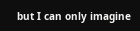but I can only imagine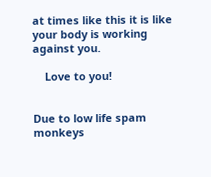at times like this it is like your body is working against you.

    Love to you!


Due to low life spam monkeys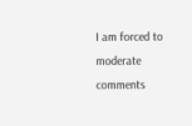I am forced to moderate comments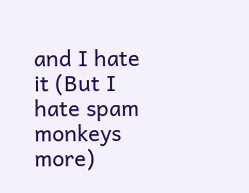and I hate it (But I hate spam monkeys more)